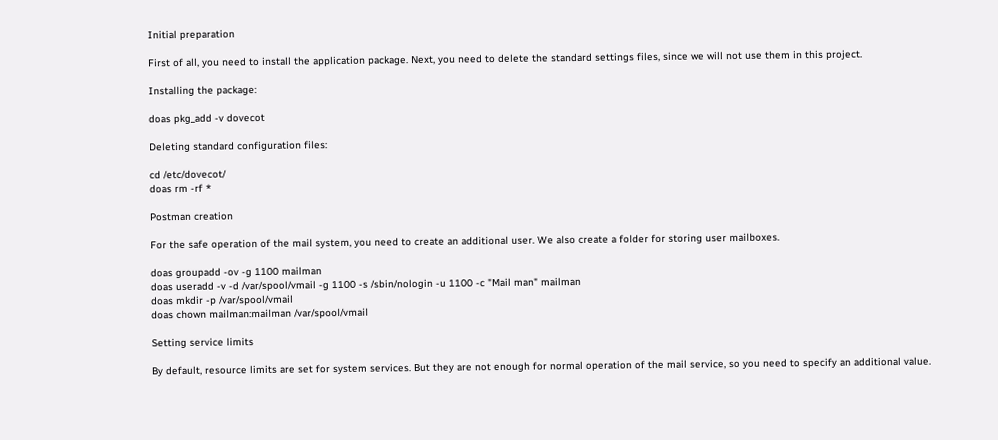Initial preparation

First of all, you need to install the application package. Next, you need to delete the standard settings files, since we will not use them in this project.

Installing the package:

doas pkg_add -v dovecot

Deleting standard configuration files:

cd /etc/dovecot/
doas rm -rf *

Postman creation

For the safe operation of the mail system, you need to create an additional user. We also create a folder for storing user mailboxes.

doas groupadd -ov -g 1100 mailman
doas useradd -v -d /var/spool/vmail -g 1100 -s /sbin/nologin -u 1100 -c "Mail man" mailman
doas mkdir -p /var/spool/vmail
doas chown mailman:mailman /var/spool/vmail

Setting service limits

By default, resource limits are set for system services. But they are not enough for normal operation of the mail service, so you need to specify an additional value.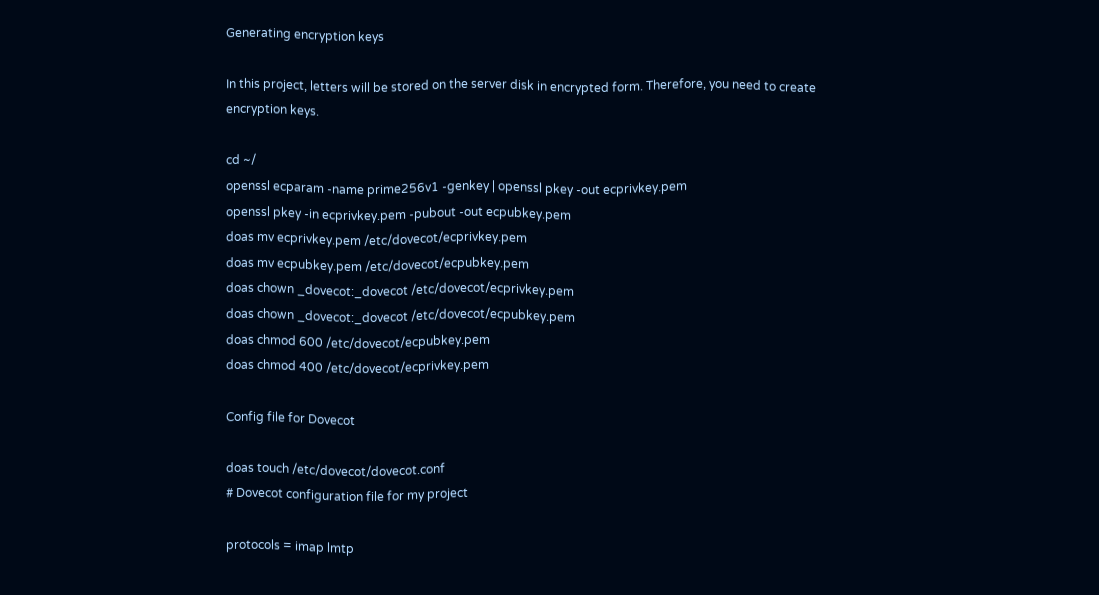Generating encryption keys

In this project, letters will be stored on the server disk in encrypted form. Therefore, you need to create encryption keys.

cd ~/
openssl ecparam -name prime256v1 -genkey | openssl pkey -out ecprivkey.pem
openssl pkey -in ecprivkey.pem -pubout -out ecpubkey.pem
doas mv ecprivkey.pem /etc/dovecot/ecprivkey.pem
doas mv ecpubkey.pem /etc/dovecot/ecpubkey.pem
doas chown _dovecot:_dovecot /etc/dovecot/ecprivkey.pem
doas chown _dovecot:_dovecot /etc/dovecot/ecpubkey.pem
doas chmod 600 /etc/dovecot/ecpubkey.pem
doas chmod 400 /etc/dovecot/ecprivkey.pem

Config file for Dovecot

doas touch /etc/dovecot/dovecot.conf
# Dovecot configuration file for my project

protocols = imap lmtp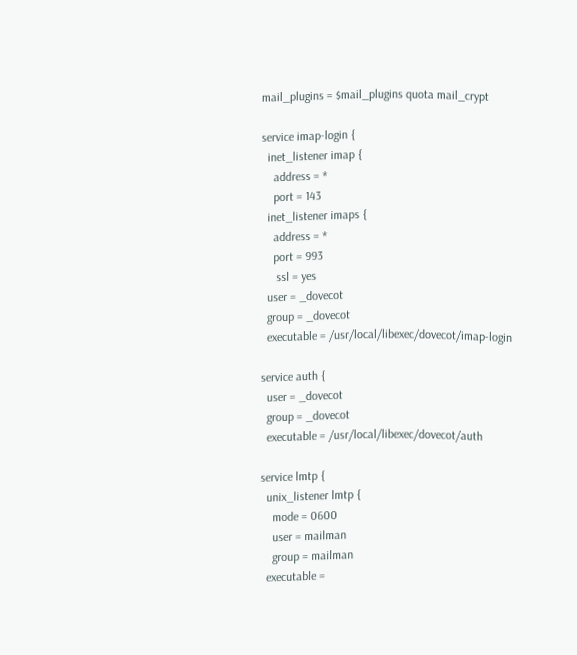mail_plugins = $mail_plugins quota mail_crypt

service imap-login {
  inet_listener imap {
    address = *
    port = 143
  inet_listener imaps {
    address = *
    port = 993
     ssl = yes
  user = _dovecot
  group = _dovecot
  executable = /usr/local/libexec/dovecot/imap-login

service auth {
  user = _dovecot
  group = _dovecot
  executable = /usr/local/libexec/dovecot/auth

service lmtp {
  unix_listener lmtp {
    mode = 0600
    user = mailman
    group = mailman
  executable =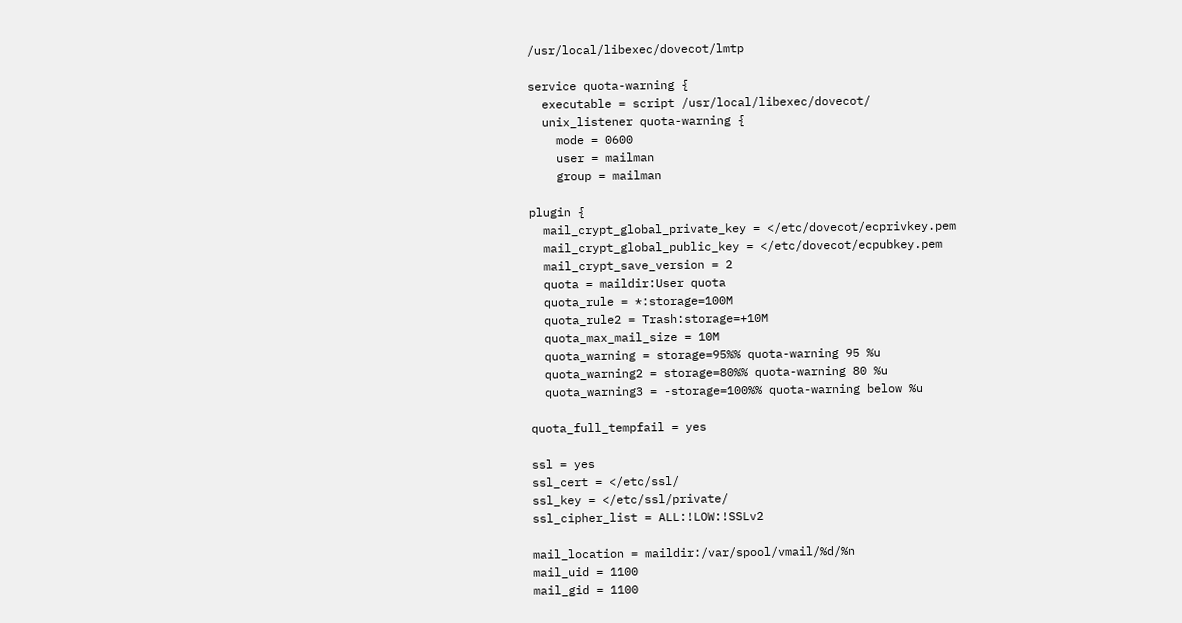/usr/local/libexec/dovecot/lmtp

service quota-warning {
  executable = script /usr/local/libexec/dovecot/
  unix_listener quota-warning {
    mode = 0600
    user = mailman
    group = mailman

plugin {
  mail_crypt_global_private_key = </etc/dovecot/ecprivkey.pem
  mail_crypt_global_public_key = </etc/dovecot/ecpubkey.pem
  mail_crypt_save_version = 2
  quota = maildir:User quota
  quota_rule = *:storage=100M
  quota_rule2 = Trash:storage=+10M
  quota_max_mail_size = 10M
  quota_warning = storage=95%% quota-warning 95 %u
  quota_warning2 = storage=80%% quota-warning 80 %u
  quota_warning3 = -storage=100%% quota-warning below %u

quota_full_tempfail = yes

ssl = yes
ssl_cert = </etc/ssl/
ssl_key = </etc/ssl/private/
ssl_cipher_list = ALL:!LOW:!SSLv2

mail_location = maildir:/var/spool/vmail/%d/%n
mail_uid = 1100
mail_gid = 1100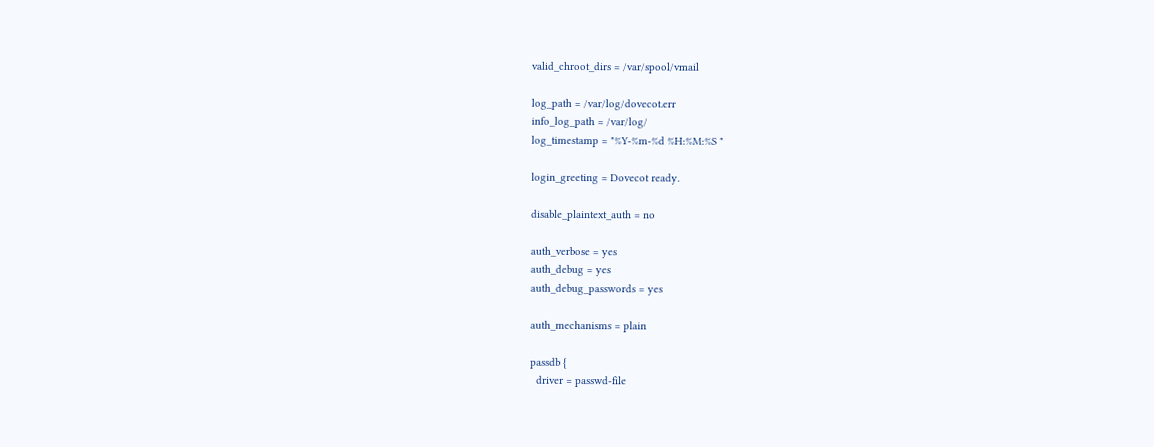valid_chroot_dirs = /var/spool/vmail

log_path = /var/log/dovecot.err
info_log_path = /var/log/
log_timestamp = "%Y-%m-%d %H:%M:%S "

login_greeting = Dovecot ready.

disable_plaintext_auth = no

auth_verbose = yes
auth_debug = yes
auth_debug_passwords = yes

auth_mechanisms = plain

passdb {
  driver = passwd-file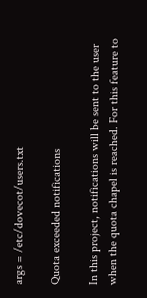args = /etc/dovecot/users.txt

Quota exceeded notifications

In this project, notifications will be sent to the user when the quota chapel is reached. For this feature to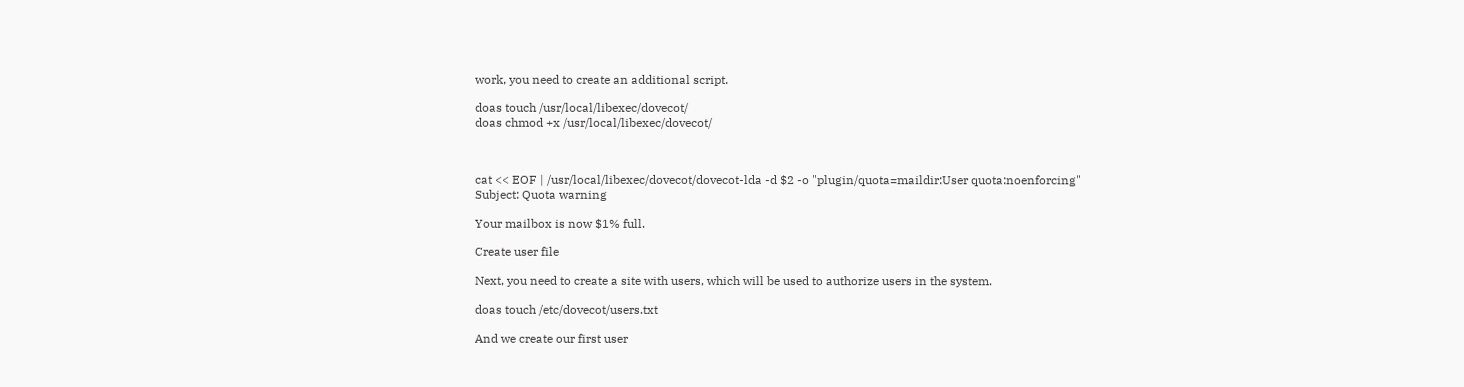work, you need to create an additional script.

doas touch /usr/local/libexec/dovecot/
doas chmod +x /usr/local/libexec/dovecot/



cat << EOF | /usr/local/libexec/dovecot/dovecot-lda -d $2 -o "plugin/quota=maildir:User quota:noenforcing"
Subject: Quota warning

Your mailbox is now $1% full.

Create user file

Next, you need to create a site with users, which will be used to authorize users in the system.

doas touch /etc/dovecot/users.txt

And we create our first user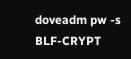doveadm pw -s BLF-CRYPT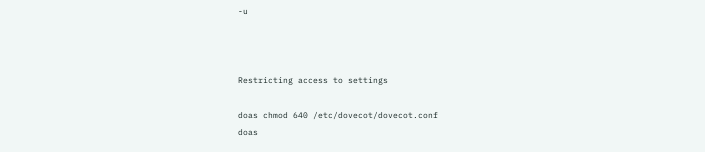-u



Restricting access to settings

doas chmod 640 /etc/dovecot/dovecot.conf
doas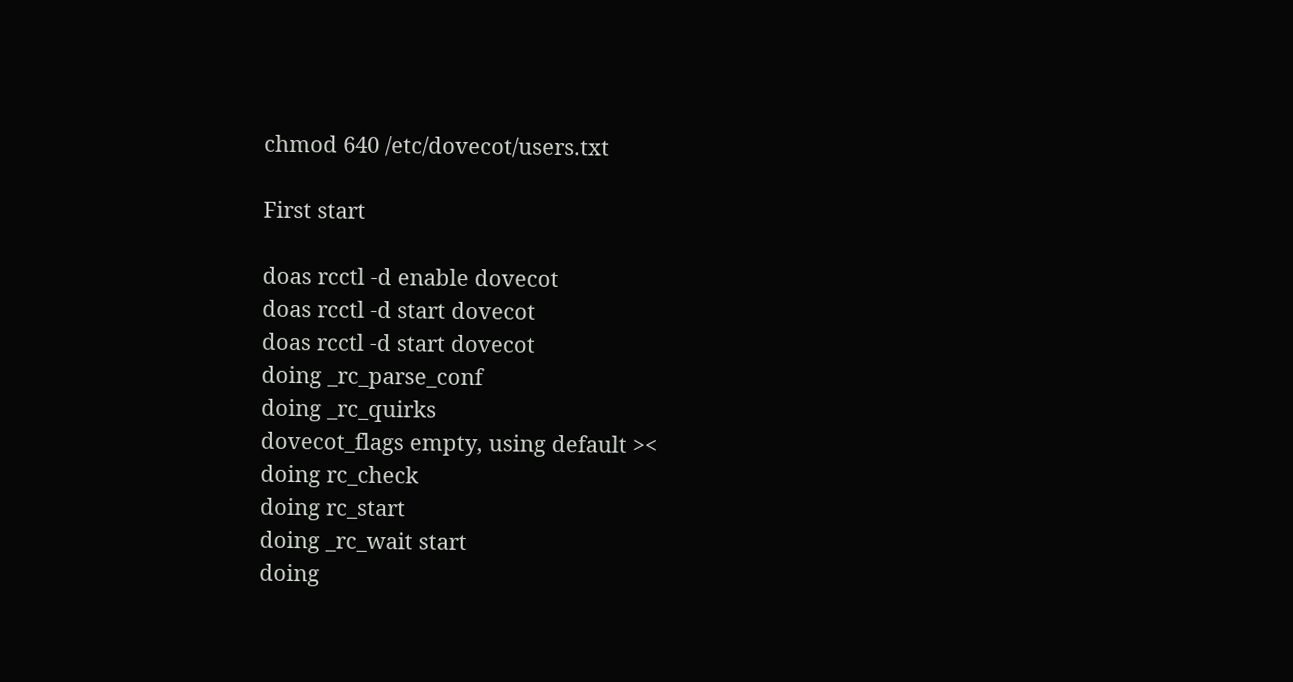chmod 640 /etc/dovecot/users.txt

First start

doas rcctl -d enable dovecot
doas rcctl -d start dovecot
doas rcctl -d start dovecot
doing _rc_parse_conf
doing _rc_quirks
dovecot_flags empty, using default ><
doing rc_check
doing rc_start
doing _rc_wait start
doing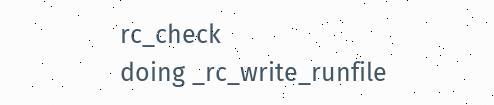rc_check
doing _rc_write_runfile